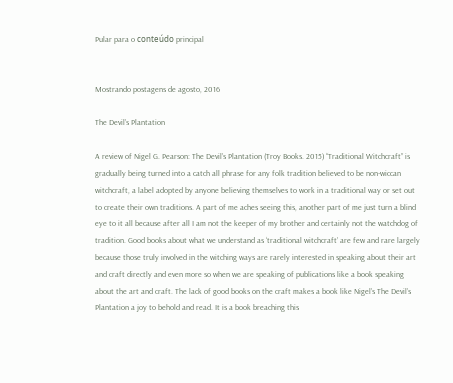Pular para o conteúdo principal


Mostrando postagens de agosto, 2016

The Devil’s Plantation

A review of Nigel G. Pearson: The Devil’s Plantation (Troy Books. 2015) “Traditional Witchcraft” is gradually being turned into a catch all phrase for any folk tradition believed to be non-wiccan witchcraft, a label adopted by anyone believing themselves to work in a traditional way or set out to create their own traditions. A part of me aches seeing this, another part of me just turn a blind eye to it all because after all I am not the keeper of my brother and certainly not the watchdog of tradition. Good books about what we understand as ‘traditional witchcraft’ are few and rare largely because those truly involved in the witching ways are rarely interested in speaking about their art and craft directly and even more so when we are speaking of publications like a book speaking about the art and craft. The lack of good books on the craft makes a book like Nigel’s The Devil’s Plantation a joy to behold and read. It is a book breaching this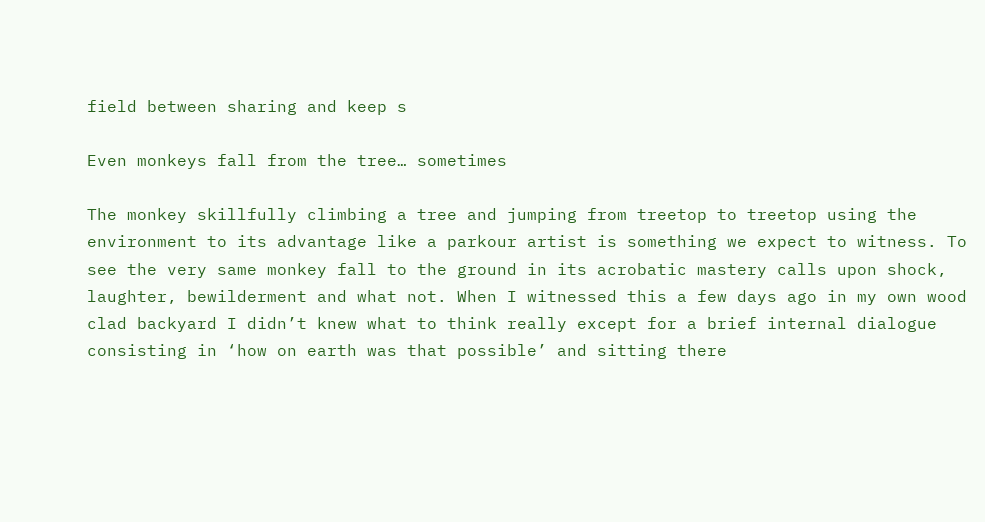field between sharing and keep s

Even monkeys fall from the tree… sometimes

The monkey skillfully climbing a tree and jumping from treetop to treetop using the environment to its advantage like a parkour artist is something we expect to witness. To see the very same monkey fall to the ground in its acrobatic mastery calls upon shock, laughter, bewilderment and what not. When I witnessed this a few days ago in my own wood clad backyard I didn’t knew what to think really except for a brief internal dialogue consisting in ‘how on earth was that possible’ and sitting there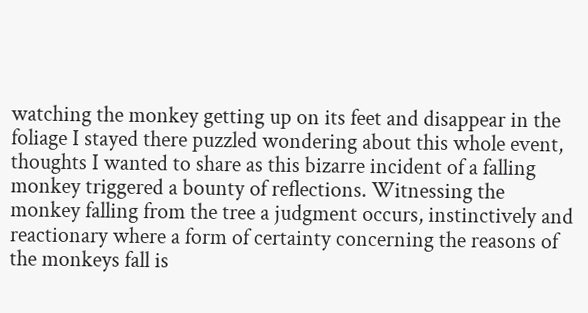watching the monkey getting up on its feet and disappear in the foliage I stayed there puzzled wondering about this whole event, thoughts I wanted to share as this bizarre incident of a falling monkey triggered a bounty of reflections. Witnessing the monkey falling from the tree a judgment occurs, instinctively and reactionary where a form of certainty concerning the reasons of the monkeys fall is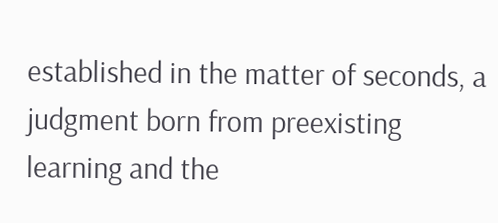established in the matter of seconds, a judgment born from preexisting learning and the